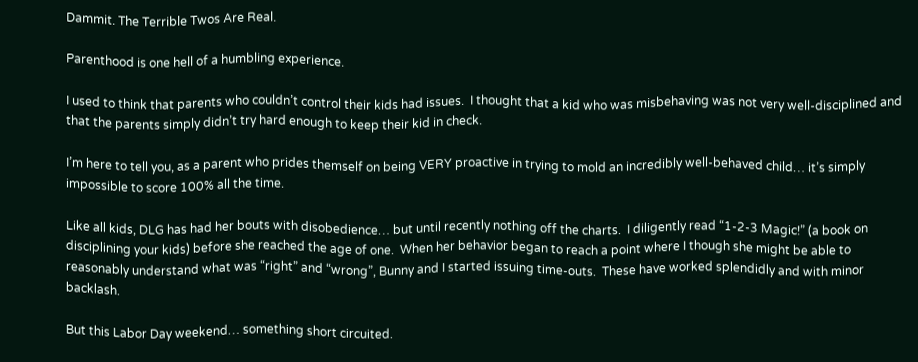Dammit. The Terrible Twos Are Real.

Parenthood is one hell of a humbling experience.

I used to think that parents who couldn’t control their kids had issues.  I thought that a kid who was misbehaving was not very well-disciplined and that the parents simply didn’t try hard enough to keep their kid in check.

I’m here to tell you, as a parent who prides themself on being VERY proactive in trying to mold an incredibly well-behaved child… it’s simply impossible to score 100% all the time.

Like all kids, DLG has had her bouts with disobedience… but until recently nothing off the charts.  I diligently read “1-2-3 Magic!” (a book on disciplining your kids) before she reached the age of one.  When her behavior began to reach a point where I though she might be able to reasonably understand what was “right” and “wrong”, Bunny and I started issuing time-outs.  These have worked splendidly and with minor backlash.

But this Labor Day weekend… something short circuited.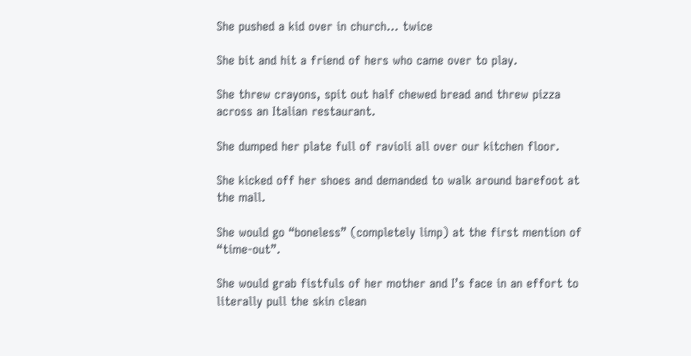She pushed a kid over in church… twice

She bit and hit a friend of hers who came over to play.

She threw crayons, spit out half chewed bread and threw pizza across an Italian restaurant.

She dumped her plate full of ravioli all over our kitchen floor.

She kicked off her shoes and demanded to walk around barefoot at the mall.

She would go “boneless” (completely limp) at the first mention of “time-out”.

She would grab fistfuls of her mother and I’s face in an effort to literally pull the skin clean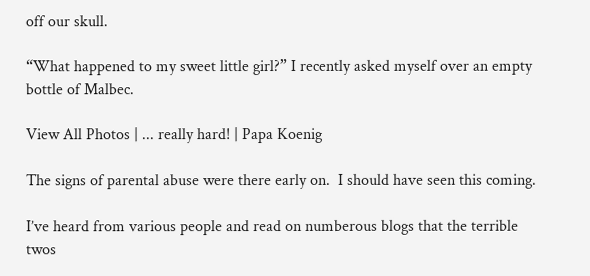off our skull.

“What happened to my sweet little girl?” I recently asked myself over an empty bottle of Malbec.

View All Photos | ... really hard! | Papa Koenig

The signs of parental abuse were there early on.  I should have seen this coming.

I’ve heard from various people and read on numberous blogs that the terrible twos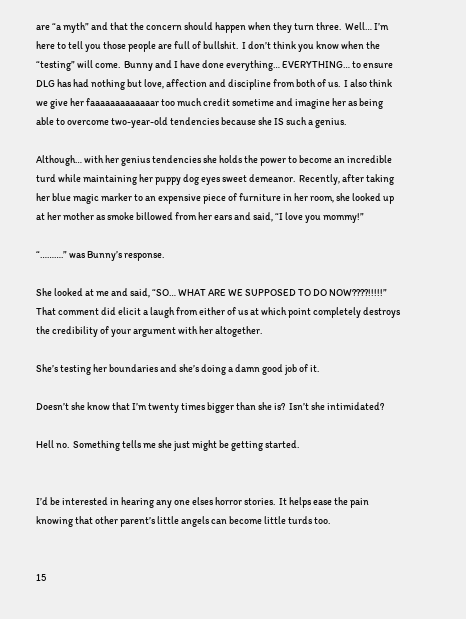are “a myth” and that the concern should happen when they turn three.  Well… I’m here to tell you those people are full of bullshit.  I don’t think you know when the “testing” will come.  Bunny and I have done everything… EVERYTHING… to ensure DLG has had nothing but love, affection and discipline from both of us.  I also think we give her faaaaaaaaaaaaar too much credit sometime and imagine her as being able to overcome two-year-old tendencies because she IS such a genius.

Although… with her genius tendencies she holds the power to become an incredible turd while maintaining her puppy dog eyes sweet demeanor.  Recently, after taking her blue magic marker to an expensive piece of furniture in her room, she looked up at her mother as smoke billowed from her ears and said, “I love you mommy!”

“……….” was Bunny’s response.

She looked at me and said, “SO… WHAT ARE WE SUPPOSED TO DO NOW????!!!!!”  That comment did elicit a laugh from either of us at which point completely destroys the credibility of your argument with her altogether.

She’s testing her boundaries and she’s doing a damn good job of it.

Doesn’t she know that I’m twenty times bigger than she is?  Isn’t she intimidated?

Hell no.  Something tells me she just might be getting started.


I’d be interested in hearing any one elses horror stories.  It helps ease the pain knowing that other parent’s little angels can become little turds too.


15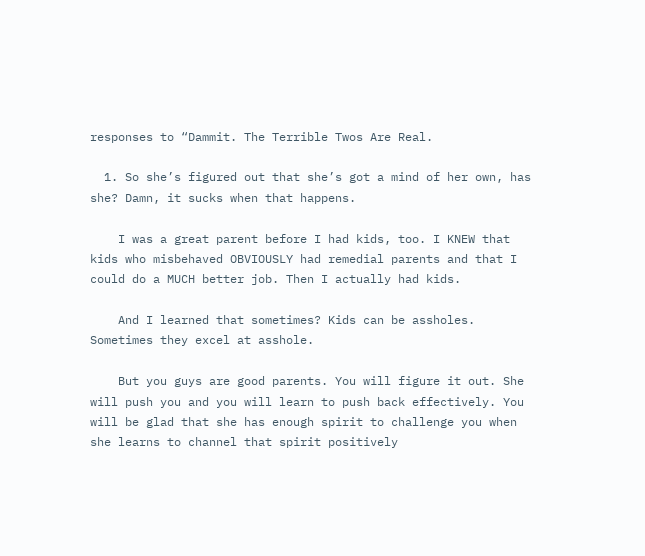responses to “Dammit. The Terrible Twos Are Real.

  1. So she’s figured out that she’s got a mind of her own, has she? Damn, it sucks when that happens.

    I was a great parent before I had kids, too. I KNEW that kids who misbehaved OBVIOUSLY had remedial parents and that I could do a MUCH better job. Then I actually had kids.

    And I learned that sometimes? Kids can be assholes. Sometimes they excel at asshole.

    But you guys are good parents. You will figure it out. She will push you and you will learn to push back effectively. You will be glad that she has enough spirit to challenge you when she learns to channel that spirit positively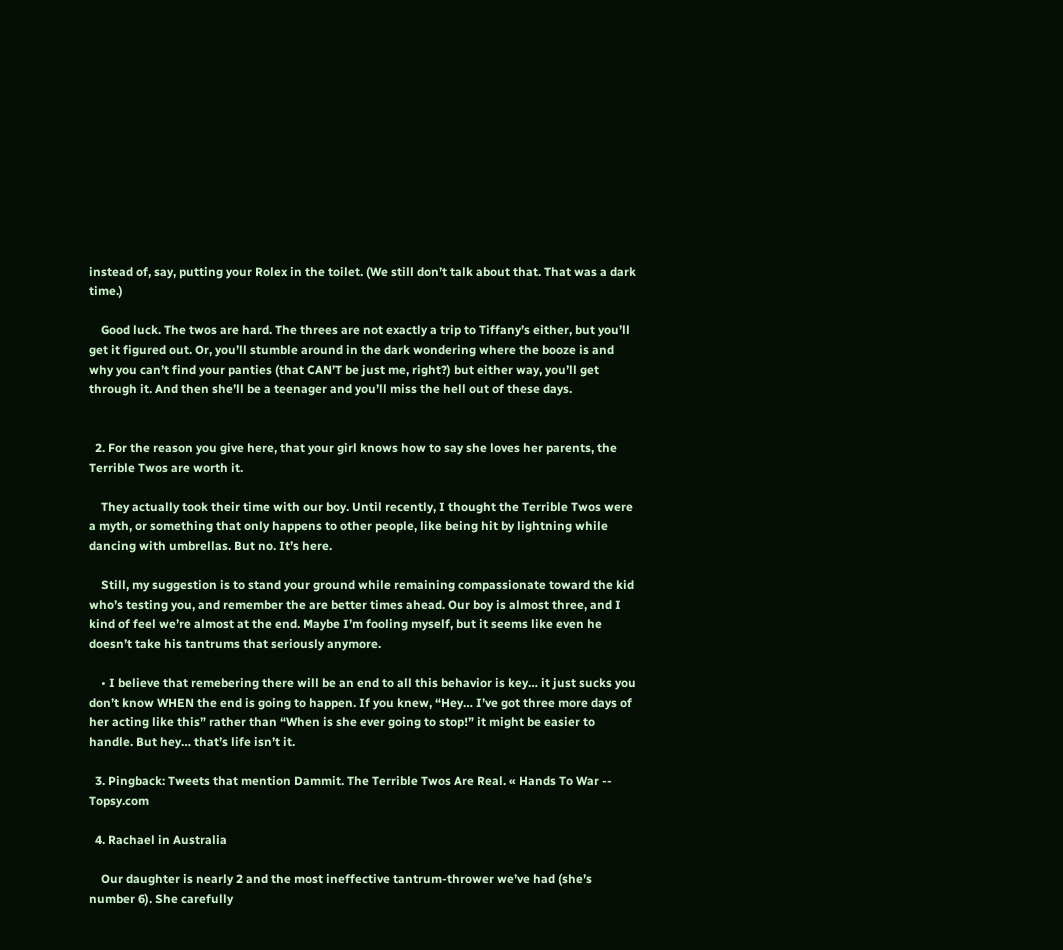instead of, say, putting your Rolex in the toilet. (We still don’t talk about that. That was a dark time.)

    Good luck. The twos are hard. The threes are not exactly a trip to Tiffany’s either, but you’ll get it figured out. Or, you’ll stumble around in the dark wondering where the booze is and why you can’t find your panties (that CAN’T be just me, right?) but either way, you’ll get through it. And then she’ll be a teenager and you’ll miss the hell out of these days.


  2. For the reason you give here, that your girl knows how to say she loves her parents, the Terrible Twos are worth it.

    They actually took their time with our boy. Until recently, I thought the Terrible Twos were a myth, or something that only happens to other people, like being hit by lightning while dancing with umbrellas. But no. It’s here.

    Still, my suggestion is to stand your ground while remaining compassionate toward the kid who’s testing you, and remember the are better times ahead. Our boy is almost three, and I kind of feel we’re almost at the end. Maybe I’m fooling myself, but it seems like even he doesn’t take his tantrums that seriously anymore.

    • I believe that remebering there will be an end to all this behavior is key… it just sucks you don’t know WHEN the end is going to happen. If you knew, “Hey… I’ve got three more days of her acting like this” rather than “When is she ever going to stop!” it might be easier to handle. But hey… that’s life isn’t it.

  3. Pingback: Tweets that mention Dammit. The Terrible Twos Are Real. « Hands To War -- Topsy.com

  4. Rachael in Australia

    Our daughter is nearly 2 and the most ineffective tantrum-thrower we’ve had (she’s number 6). She carefully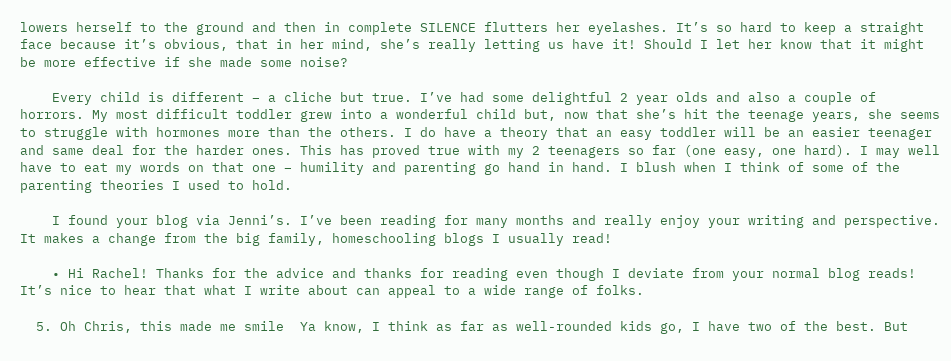lowers herself to the ground and then in complete SILENCE flutters her eyelashes. It’s so hard to keep a straight face because it’s obvious, that in her mind, she’s really letting us have it! Should I let her know that it might be more effective if she made some noise?

    Every child is different – a cliche but true. I’ve had some delightful 2 year olds and also a couple of horrors. My most difficult toddler grew into a wonderful child but, now that she’s hit the teenage years, she seems to struggle with hormones more than the others. I do have a theory that an easy toddler will be an easier teenager and same deal for the harder ones. This has proved true with my 2 teenagers so far (one easy, one hard). I may well have to eat my words on that one – humility and parenting go hand in hand. I blush when I think of some of the parenting theories I used to hold.

    I found your blog via Jenni’s. I’ve been reading for many months and really enjoy your writing and perspective. It makes a change from the big family, homeschooling blogs I usually read!

    • Hi Rachel! Thanks for the advice and thanks for reading even though I deviate from your normal blog reads! It’s nice to hear that what I write about can appeal to a wide range of folks.

  5. Oh Chris, this made me smile  Ya know, I think as far as well-rounded kids go, I have two of the best. But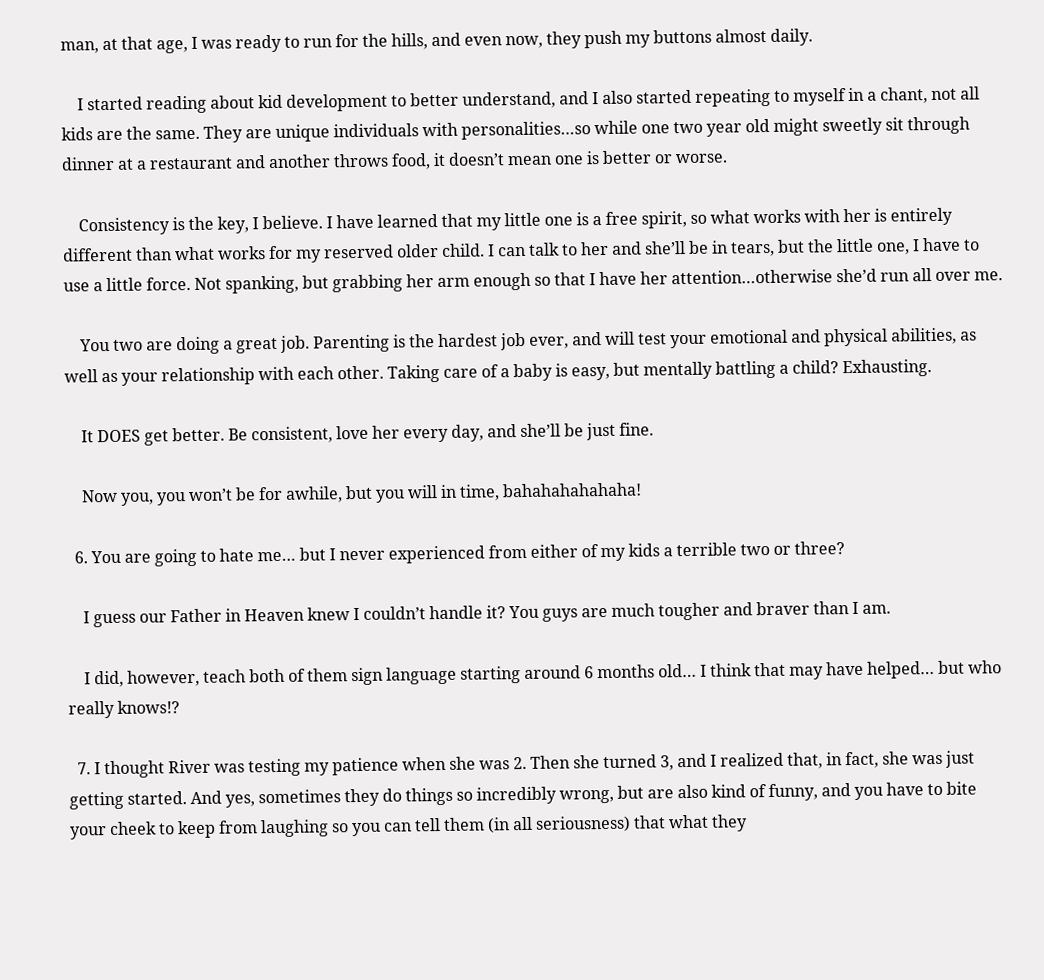man, at that age, I was ready to run for the hills, and even now, they push my buttons almost daily.

    I started reading about kid development to better understand, and I also started repeating to myself in a chant, not all kids are the same. They are unique individuals with personalities…so while one two year old might sweetly sit through dinner at a restaurant and another throws food, it doesn’t mean one is better or worse.

    Consistency is the key, I believe. I have learned that my little one is a free spirit, so what works with her is entirely different than what works for my reserved older child. I can talk to her and she’ll be in tears, but the little one, I have to use a little force. Not spanking, but grabbing her arm enough so that I have her attention…otherwise she’d run all over me.

    You two are doing a great job. Parenting is the hardest job ever, and will test your emotional and physical abilities, as well as your relationship with each other. Taking care of a baby is easy, but mentally battling a child? Exhausting.

    It DOES get better. Be consistent, love her every day, and she’ll be just fine.

    Now you, you won’t be for awhile, but you will in time, bahahahahahaha!

  6. You are going to hate me… but I never experienced from either of my kids a terrible two or three?

    I guess our Father in Heaven knew I couldn’t handle it? You guys are much tougher and braver than I am.

    I did, however, teach both of them sign language starting around 6 months old… I think that may have helped… but who really knows!?

  7. I thought River was testing my patience when she was 2. Then she turned 3, and I realized that, in fact, she was just getting started. And yes, sometimes they do things so incredibly wrong, but are also kind of funny, and you have to bite your cheek to keep from laughing so you can tell them (in all seriousness) that what they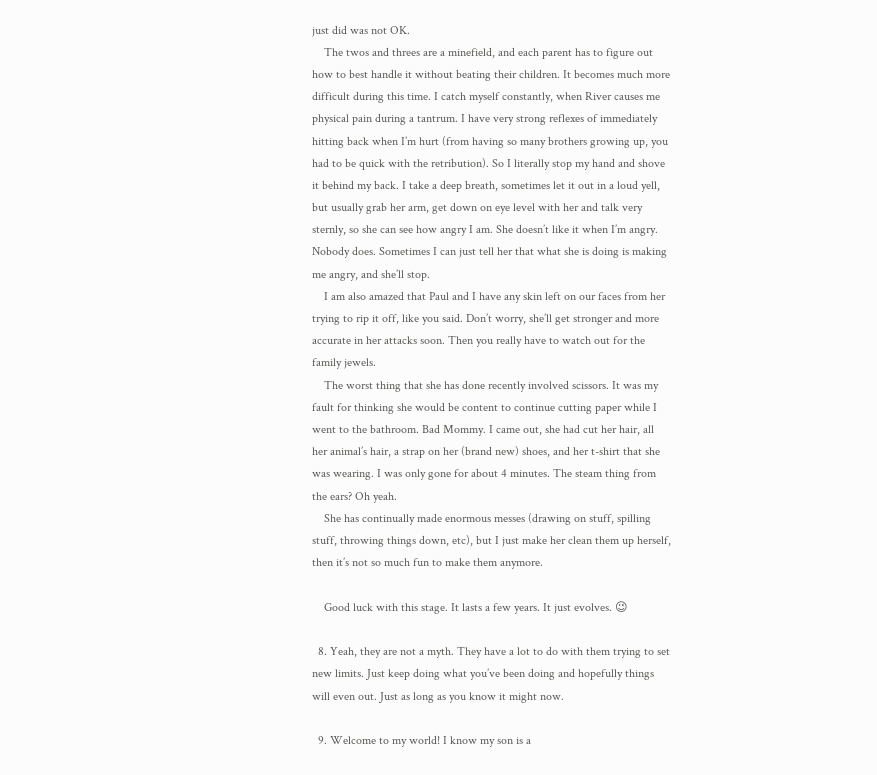just did was not OK.
    The twos and threes are a minefield, and each parent has to figure out how to best handle it without beating their children. It becomes much more difficult during this time. I catch myself constantly, when River causes me physical pain during a tantrum. I have very strong reflexes of immediately hitting back when I’m hurt (from having so many brothers growing up, you had to be quick with the retribution). So I literally stop my hand and shove it behind my back. I take a deep breath, sometimes let it out in a loud yell, but usually grab her arm, get down on eye level with her and talk very sternly, so she can see how angry I am. She doesn’t like it when I’m angry. Nobody does. Sometimes I can just tell her that what she is doing is making me angry, and she’ll stop.
    I am also amazed that Paul and I have any skin left on our faces from her trying to rip it off, like you said. Don’t worry, she’ll get stronger and more accurate in her attacks soon. Then you really have to watch out for the family jewels.
    The worst thing that she has done recently involved scissors. It was my fault for thinking she would be content to continue cutting paper while I went to the bathroom. Bad Mommy. I came out, she had cut her hair, all her animal’s hair, a strap on her (brand new) shoes, and her t-shirt that she was wearing. I was only gone for about 4 minutes. The steam thing from the ears? Oh yeah.
    She has continually made enormous messes (drawing on stuff, spilling stuff, throwing things down, etc), but I just make her clean them up herself, then it’s not so much fun to make them anymore.

    Good luck with this stage. It lasts a few years. It just evolves. 😉

  8. Yeah, they are not a myth. They have a lot to do with them trying to set new limits. Just keep doing what you’ve been doing and hopefully things will even out. Just as long as you know it might now.

  9. Welcome to my world! I know my son is a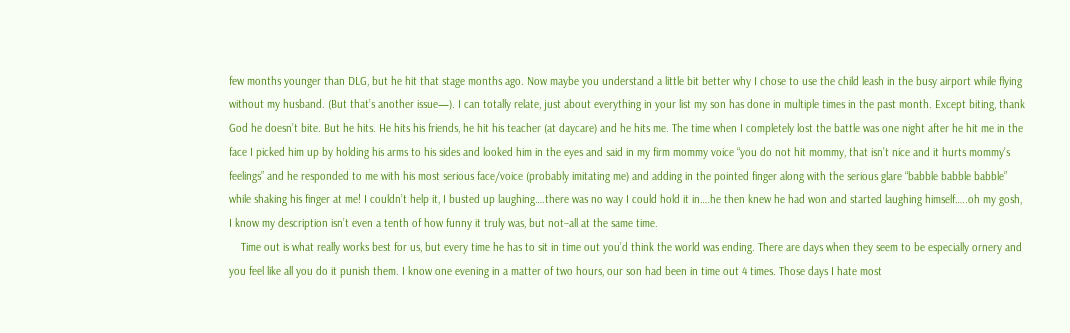few months younger than DLG, but he hit that stage months ago. Now maybe you understand a little bit better why I chose to use the child leash in the busy airport while flying without my husband. (But that’s another issue—). I can totally relate, just about everything in your list my son has done in multiple times in the past month. Except biting, thank God he doesn’t bite. But he hits. He hits his friends, he hit his teacher (at daycare) and he hits me. The time when I completely lost the battle was one night after he hit me in the face I picked him up by holding his arms to his sides and looked him in the eyes and said in my firm mommy voice “you do not hit mommy, that isn’t nice and it hurts mommy’s feelings” and he responded to me with his most serious face/voice (probably imitating me) and adding in the pointed finger along with the serious glare “babble babble babble” while shaking his finger at me! I couldn’t help it, I busted up laughing….there was no way I could hold it in….he then knew he had won and started laughing himself…..oh my gosh, I know my description isn’t even a tenth of how funny it truly was, but not–all at the same time.
    Time out is what really works best for us, but every time he has to sit in time out you’d think the world was ending. There are days when they seem to be especially ornery and you feel like all you do it punish them. I know one evening in a matter of two hours, our son had been in time out 4 times. Those days I hate most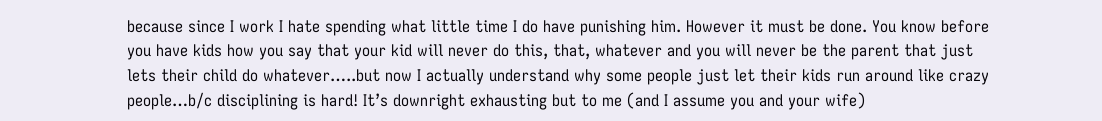because since I work I hate spending what little time I do have punishing him. However it must be done. You know before you have kids how you say that your kid will never do this, that, whatever and you will never be the parent that just lets their child do whatever…..but now I actually understand why some people just let their kids run around like crazy people…b/c disciplining is hard! It’s downright exhausting but to me (and I assume you and your wife)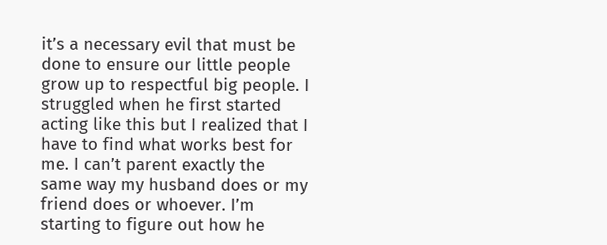it’s a necessary evil that must be done to ensure our little people grow up to respectful big people. I struggled when he first started acting like this but I realized that I have to find what works best for me. I can’t parent exactly the same way my husband does or my friend does or whoever. I’m starting to figure out how he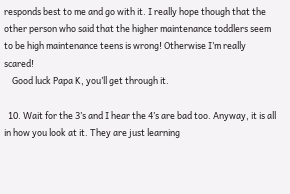responds best to me and go with it. I really hope though that the other person who said that the higher maintenance toddlers seem to be high maintenance teens is wrong! Otherwise I’m really scared!
    Good luck Papa K, you’ll get through it.

  10. Wait for the 3’s and I hear the 4’s are bad too. Anyway, it is all in how you look at it. They are just learning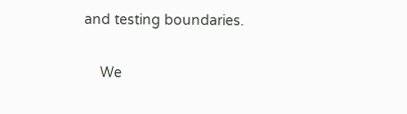and testing boundaries.

    We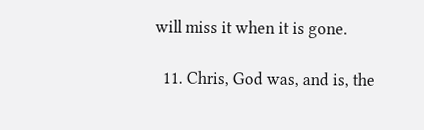will miss it when it is gone.

  11. Chris, God was, and is, the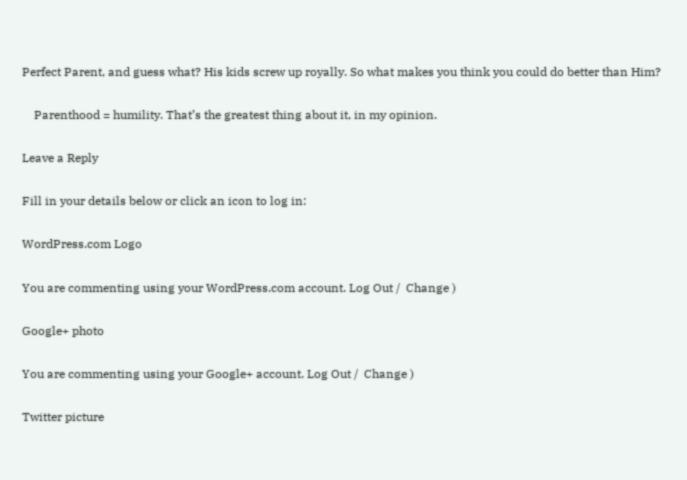Perfect Parent, and guess what? His kids screw up royally. So what makes you think you could do better than Him?

    Parenthood = humility. That’s the greatest thing about it, in my opinion.

Leave a Reply

Fill in your details below or click an icon to log in:

WordPress.com Logo

You are commenting using your WordPress.com account. Log Out /  Change )

Google+ photo

You are commenting using your Google+ account. Log Out /  Change )

Twitter picture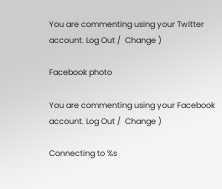You are commenting using your Twitter account. Log Out /  Change )

Facebook photo

You are commenting using your Facebook account. Log Out /  Change )

Connecting to %s